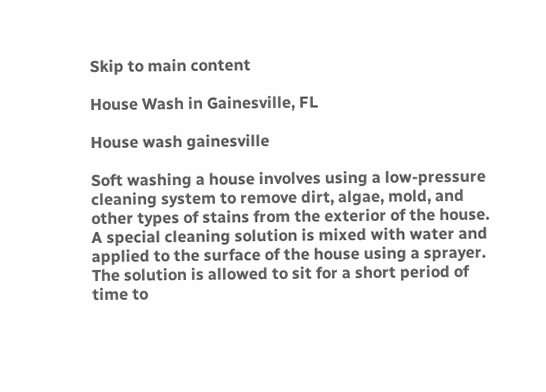Skip to main content

House Wash in Gainesville, FL

House wash gainesville

Soft washing a house involves using a low-pressure cleaning system to remove dirt, algae, mold, and other types of stains from the exterior of the house. A special cleaning solution is mixed with water and applied to the surface of the house using a sprayer. The solution is allowed to sit for a short period of time to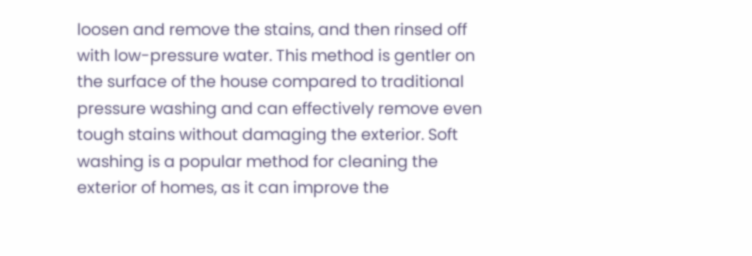loosen and remove the stains, and then rinsed off with low-pressure water. This method is gentler on the surface of the house compared to traditional pressure washing and can effectively remove even tough stains without damaging the exterior. Soft washing is a popular method for cleaning the exterior of homes, as it can improve the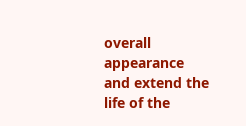overall appearance and extend the life of the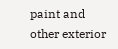paint and other exterior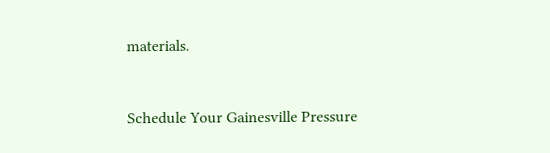materials.


Schedule Your Gainesville Pressure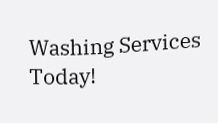Washing Services Today!